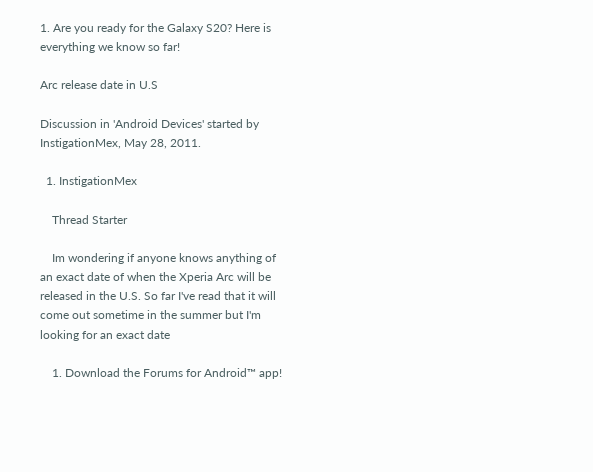1. Are you ready for the Galaxy S20? Here is everything we know so far!

Arc release date in U.S

Discussion in 'Android Devices' started by InstigationMex, May 28, 2011.

  1. InstigationMex

    Thread Starter

    Im wondering if anyone knows anything of an exact date of when the Xperia Arc will be released in the U.S. So far I've read that it will come out sometime in the summer but I'm looking for an exact date

    1. Download the Forums for Android™ app!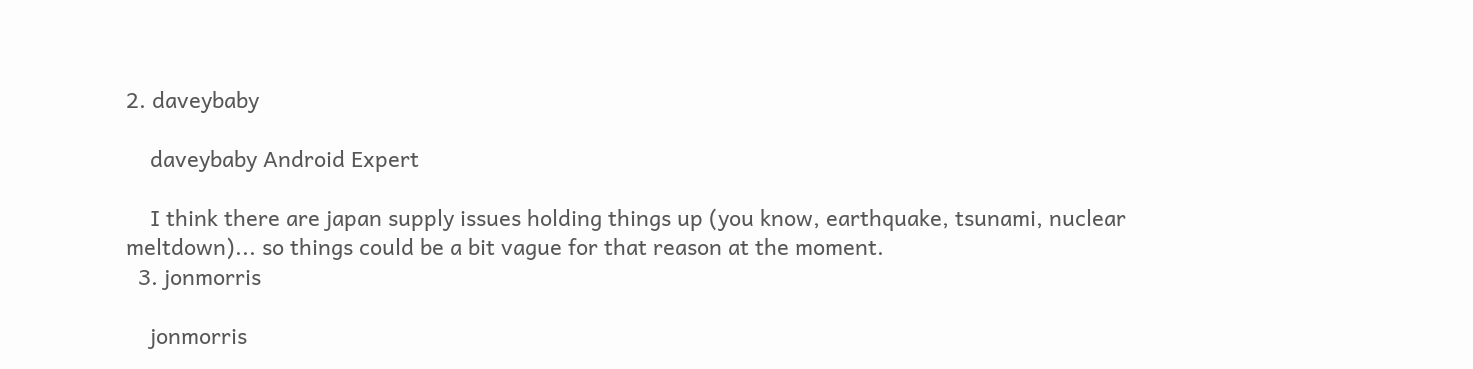2. daveybaby

    daveybaby Android Expert

    I think there are japan supply issues holding things up (you know, earthquake, tsunami, nuclear meltdown)... so things could be a bit vague for that reason at the moment.
  3. jonmorris

    jonmorris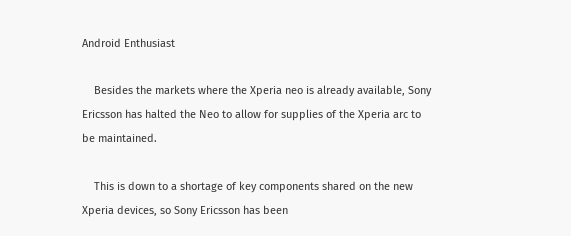Android Enthusiast

    Besides the markets where the Xperia neo is already available, Sony Ericsson has halted the Neo to allow for supplies of the Xperia arc to be maintained.

    This is down to a shortage of key components shared on the new Xperia devices, so Sony Ericsson has been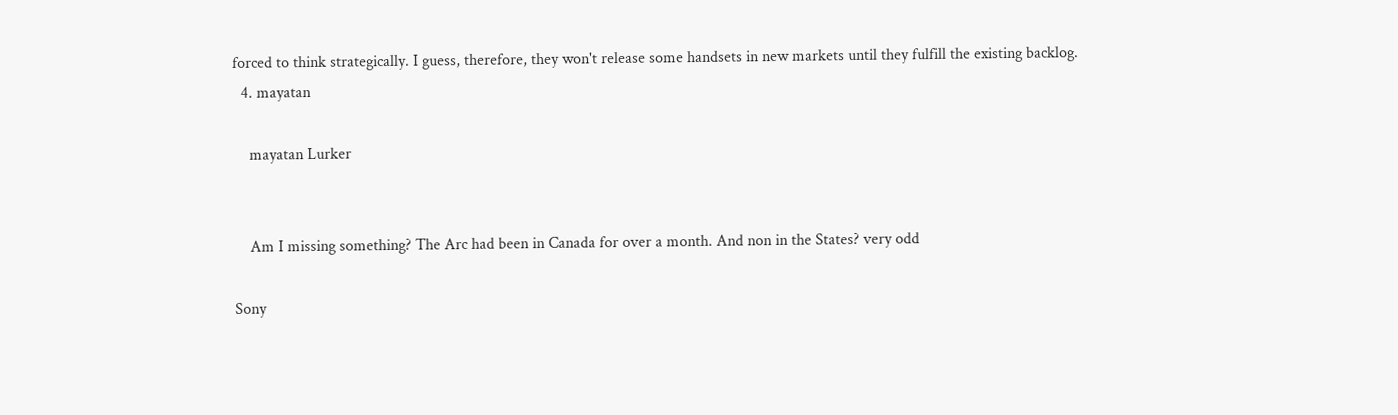forced to think strategically. I guess, therefore, they won't release some handsets in new markets until they fulfill the existing backlog.
  4. mayatan

    mayatan Lurker


    Am I missing something? The Arc had been in Canada for over a month. And non in the States? very odd

Sony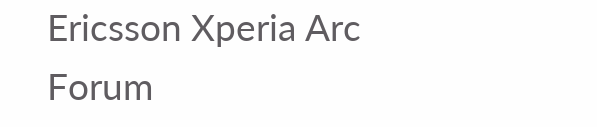Ericsson Xperia Arc Forum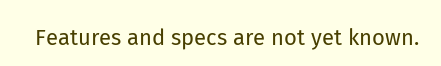Features and specs are not yet known.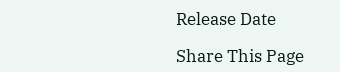Release Date

Share This Page